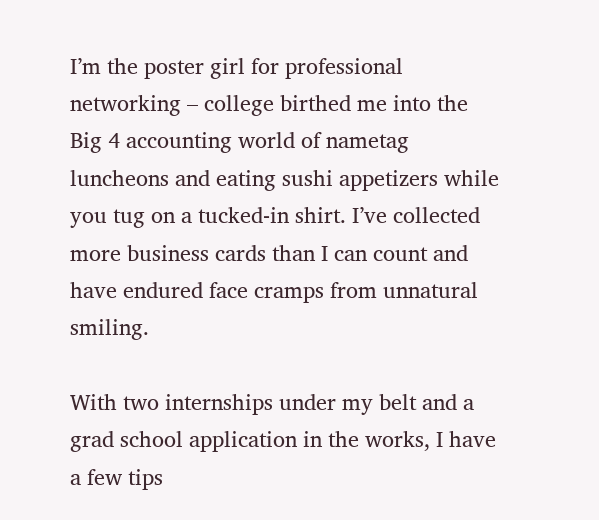I’m the poster girl for professional networking – college birthed me into the Big 4 accounting world of nametag luncheons and eating sushi appetizers while you tug on a tucked-in shirt. I’ve collected more business cards than I can count and have endured face cramps from unnatural smiling.

With two internships under my belt and a grad school application in the works, I have a few tips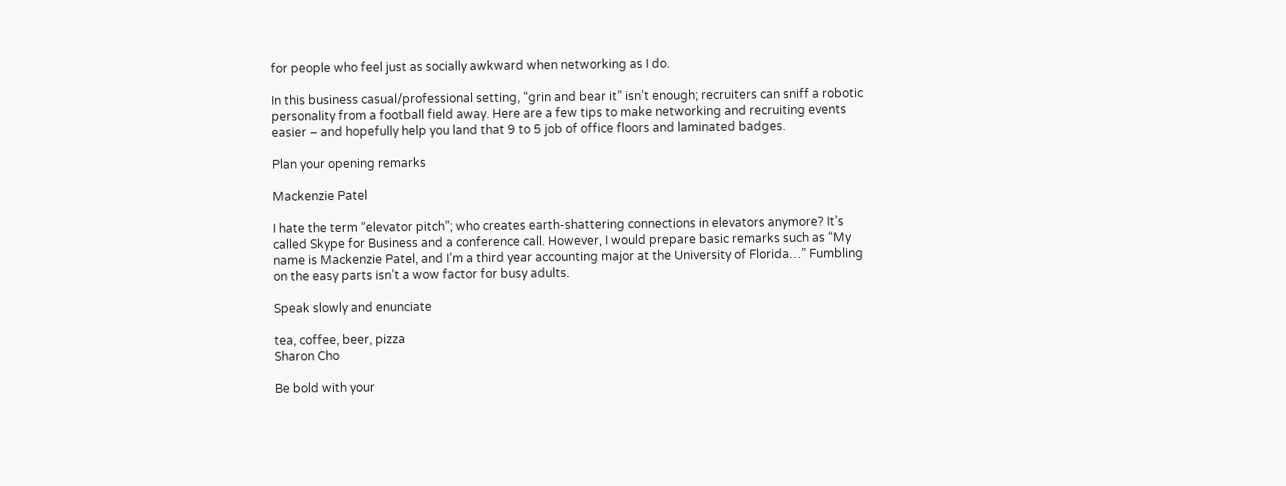for people who feel just as socially awkward when networking as I do.

In this business casual/professional setting, “grin and bear it” isn’t enough; recruiters can sniff a robotic personality from a football field away. Here are a few tips to make networking and recruiting events easier – and hopefully help you land that 9 to 5 job of office floors and laminated badges.

Plan your opening remarks

Mackenzie Patel

I hate the term “elevator pitch”; who creates earth-shattering connections in elevators anymore? It’s called Skype for Business and a conference call. However, I would prepare basic remarks such as “My name is Mackenzie Patel, and I’m a third year accounting major at the University of Florida…” Fumbling on the easy parts isn’t a wow factor for busy adults.

Speak slowly and enunciate

tea, coffee, beer, pizza
Sharon Cho

Be bold with your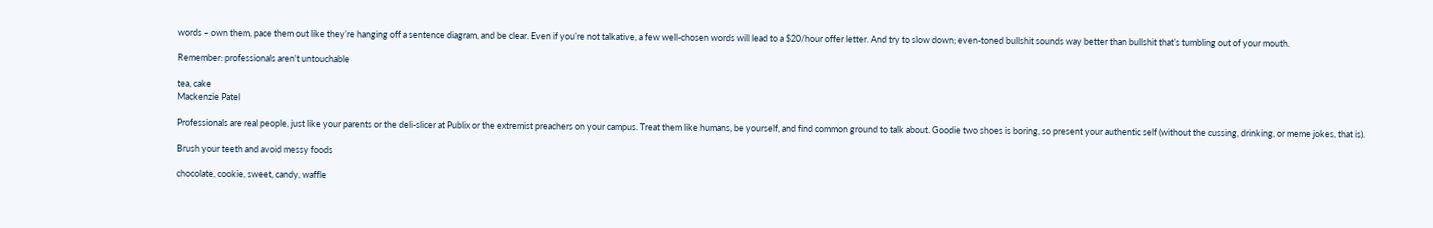words – own them, pace them out like they’re hanging off a sentence diagram, and be clear. Even if you’re not talkative, a few well-chosen words will lead to a $20/hour offer letter. And try to slow down; even-toned bullshit sounds way better than bullshit that’s tumbling out of your mouth.

Remember: professionals aren't untouchable

tea, cake
Mackenzie Patel

Professionals are real people, just like your parents or the deli-slicer at Publix or the extremist preachers on your campus. Treat them like humans, be yourself, and find common ground to talk about. Goodie two shoes is boring, so present your authentic self (without the cussing, drinking, or meme jokes, that is).

Brush your teeth and avoid messy foods

chocolate, cookie, sweet, candy, waffle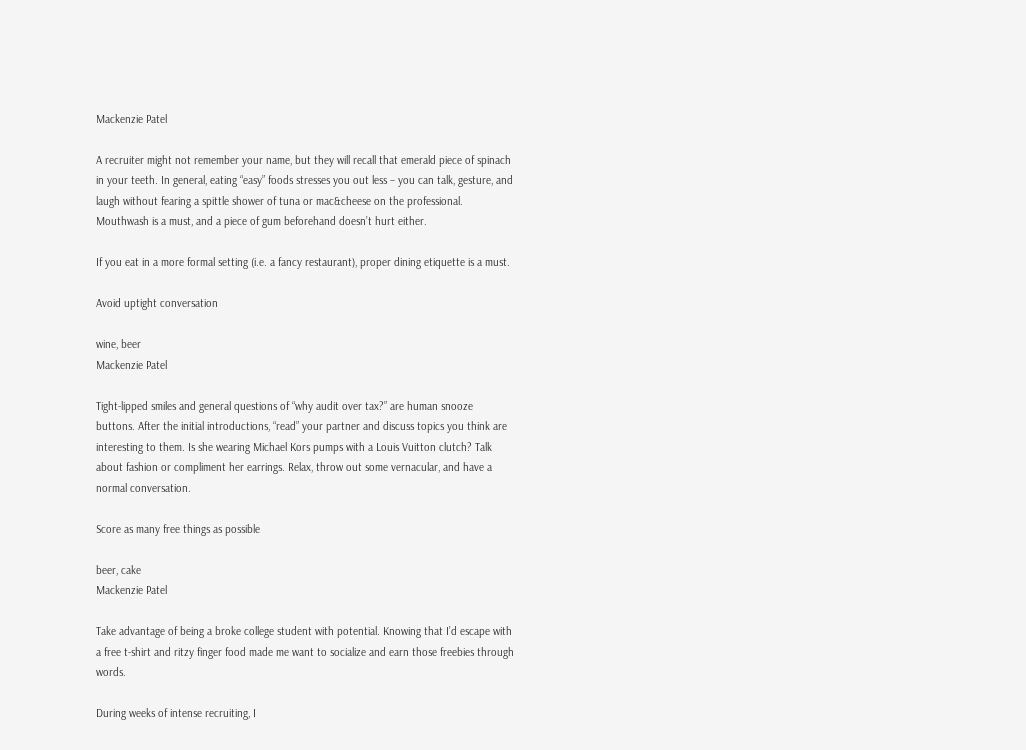Mackenzie Patel

A recruiter might not remember your name, but they will recall that emerald piece of spinach in your teeth. In general, eating “easy” foods stresses you out less – you can talk, gesture, and laugh without fearing a spittle shower of tuna or mac&cheese on the professional. Mouthwash is a must, and a piece of gum beforehand doesn’t hurt either.

If you eat in a more formal setting (i.e. a fancy restaurant), proper dining etiquette is a must.

Avoid uptight conversation

wine, beer
Mackenzie Patel

Tight-lipped smiles and general questions of “why audit over tax?” are human snooze buttons. After the initial introductions, “read” your partner and discuss topics you think are interesting to them. Is she wearing Michael Kors pumps with a Louis Vuitton clutch? Talk about fashion or compliment her earrings. Relax, throw out some vernacular, and have a normal conversation.

Score as many free things as possible

beer, cake
Mackenzie Patel

Take advantage of being a broke college student with potential. Knowing that I’d escape with a free t-shirt and ritzy finger food made me want to socialize and earn those freebies through words.

During weeks of intense recruiting, I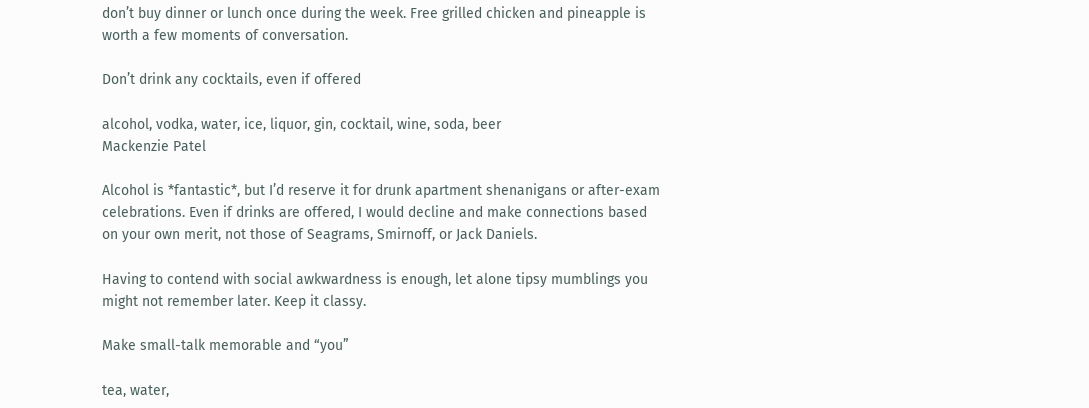don’t buy dinner or lunch once during the week. Free grilled chicken and pineapple is worth a few moments of conversation.

Don’t drink any cocktails, even if offered

alcohol, vodka, water, ice, liquor, gin, cocktail, wine, soda, beer
Mackenzie Patel

Alcohol is *fantastic*, but I’d reserve it for drunk apartment shenanigans or after-exam celebrations. Even if drinks are offered, I would decline and make connections based on your own merit, not those of Seagrams, Smirnoff, or Jack Daniels.

Having to contend with social awkwardness is enough, let alone tipsy mumblings you might not remember later. Keep it classy.

Make small-talk memorable and “you”

tea, water,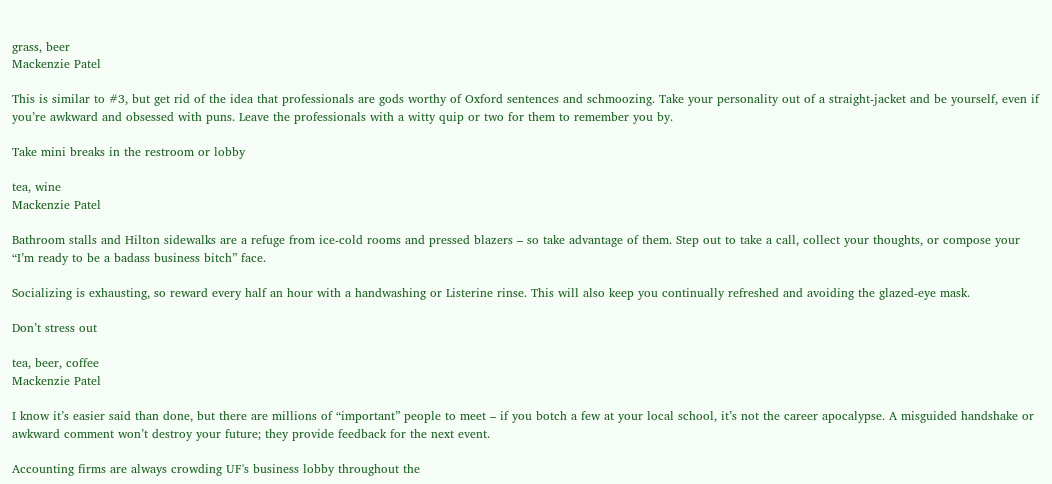grass, beer
Mackenzie Patel

This is similar to #3, but get rid of the idea that professionals are gods worthy of Oxford sentences and schmoozing. Take your personality out of a straight-jacket and be yourself, even if you’re awkward and obsessed with puns. Leave the professionals with a witty quip or two for them to remember you by.

Take mini breaks in the restroom or lobby

tea, wine
Mackenzie Patel

Bathroom stalls and Hilton sidewalks are a refuge from ice-cold rooms and pressed blazers – so take advantage of them. Step out to take a call, collect your thoughts, or compose your “I’m ready to be a badass business bitch” face.

Socializing is exhausting, so reward every half an hour with a handwashing or Listerine rinse. This will also keep you continually refreshed and avoiding the glazed-eye mask.

Don’t stress out

tea, beer, coffee
Mackenzie Patel

I know it’s easier said than done, but there are millions of “important” people to meet – if you botch a few at your local school, it’s not the career apocalypse. A misguided handshake or awkward comment won’t destroy your future; they provide feedback for the next event.

Accounting firms are always crowding UF's business lobby throughout the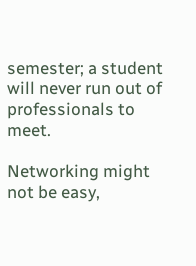semester; a student will never run out of professionals to meet.

Networking might not be easy,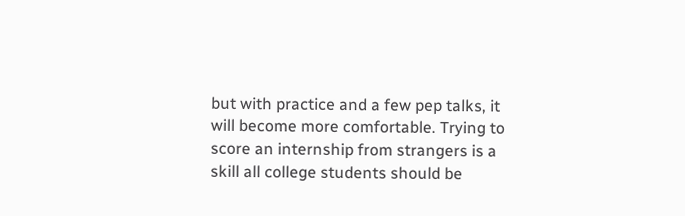but with practice and a few pep talks, it will become more comfortable. Trying to score an internship from strangers is a skill all college students should be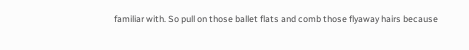familiar with. So pull on those ballet flats and comb those flyaway hairs because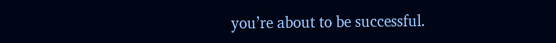you’re about to be successful.